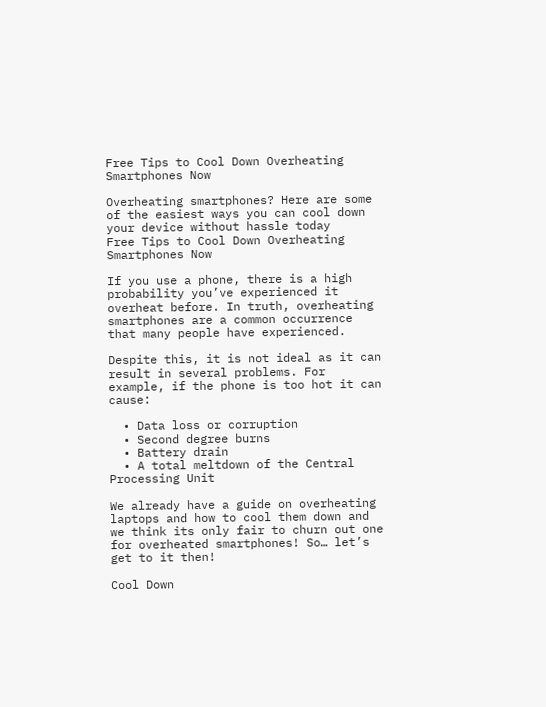Free Tips to Cool Down Overheating Smartphones Now

Overheating smartphones? Here are some of the easiest ways you can cool down your device without hassle today
Free Tips to Cool Down Overheating Smartphones Now

If you use a phone, there is a high probability you’ve experienced it overheat before. In truth, overheating smartphones are a common occurrence that many people have experienced.

Despite this, it is not ideal as it can result in several problems. For example, if the phone is too hot it can cause:

  • Data loss or corruption
  • Second degree burns
  • Battery drain
  • A total meltdown of the Central Processing Unit

We already have a guide on overheating laptops and how to cool them down and we think its only fair to churn out one for overheated smartphones! So… let’s get to it then!

Cool Down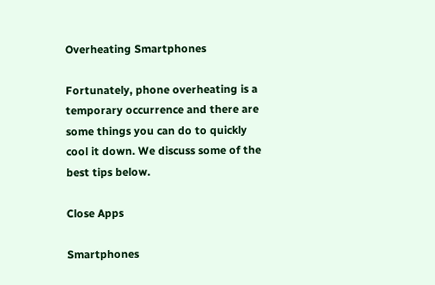Overheating Smartphones

Fortunately, phone overheating is a temporary occurrence and there are some things you can do to quickly cool it down. We discuss some of the best tips below.

Close Apps

Smartphones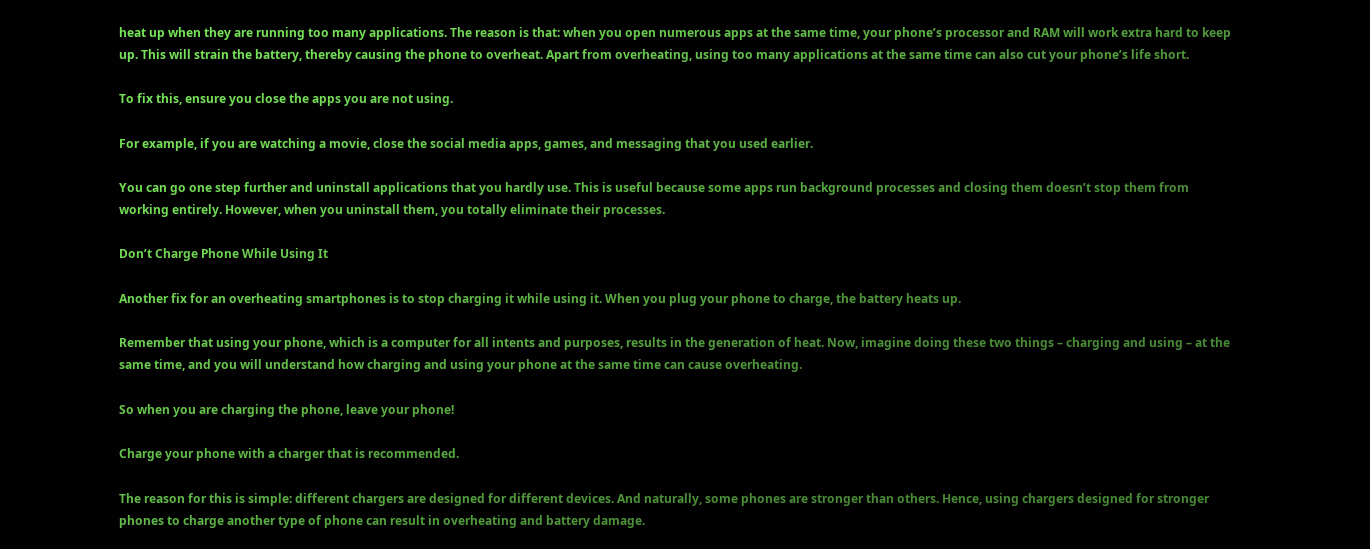heat up when they are running too many applications. The reason is that: when you open numerous apps at the same time, your phone’s processor and RAM will work extra hard to keep up. This will strain the battery, thereby causing the phone to overheat. Apart from overheating, using too many applications at the same time can also cut your phone’s life short.

To fix this, ensure you close the apps you are not using.

For example, if you are watching a movie, close the social media apps, games, and messaging that you used earlier.

You can go one step further and uninstall applications that you hardly use. This is useful because some apps run background processes and closing them doesn’t stop them from working entirely. However, when you uninstall them, you totally eliminate their processes.

Don’t Charge Phone While Using It

Another fix for an overheating smartphones is to stop charging it while using it. When you plug your phone to charge, the battery heats up.

Remember that using your phone, which is a computer for all intents and purposes, results in the generation of heat. Now, imagine doing these two things – charging and using – at the same time, and you will understand how charging and using your phone at the same time can cause overheating.

So when you are charging the phone, leave your phone!

Charge your phone with a charger that is recommended.

The reason for this is simple: different chargers are designed for different devices. And naturally, some phones are stronger than others. Hence, using chargers designed for stronger phones to charge another type of phone can result in overheating and battery damage.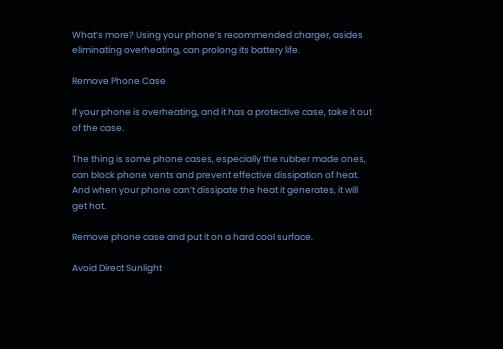What’s more? Using your phone’s recommended charger, asides eliminating overheating, can prolong its battery life.

Remove Phone Case

If your phone is overheating, and it has a protective case, take it out of the case.

The thing is some phone cases, especially the rubber made ones, can block phone vents and prevent effective dissipation of heat. And when your phone can’t dissipate the heat it generates, it will get hot.

Remove phone case and put it on a hard cool surface.

Avoid Direct Sunlight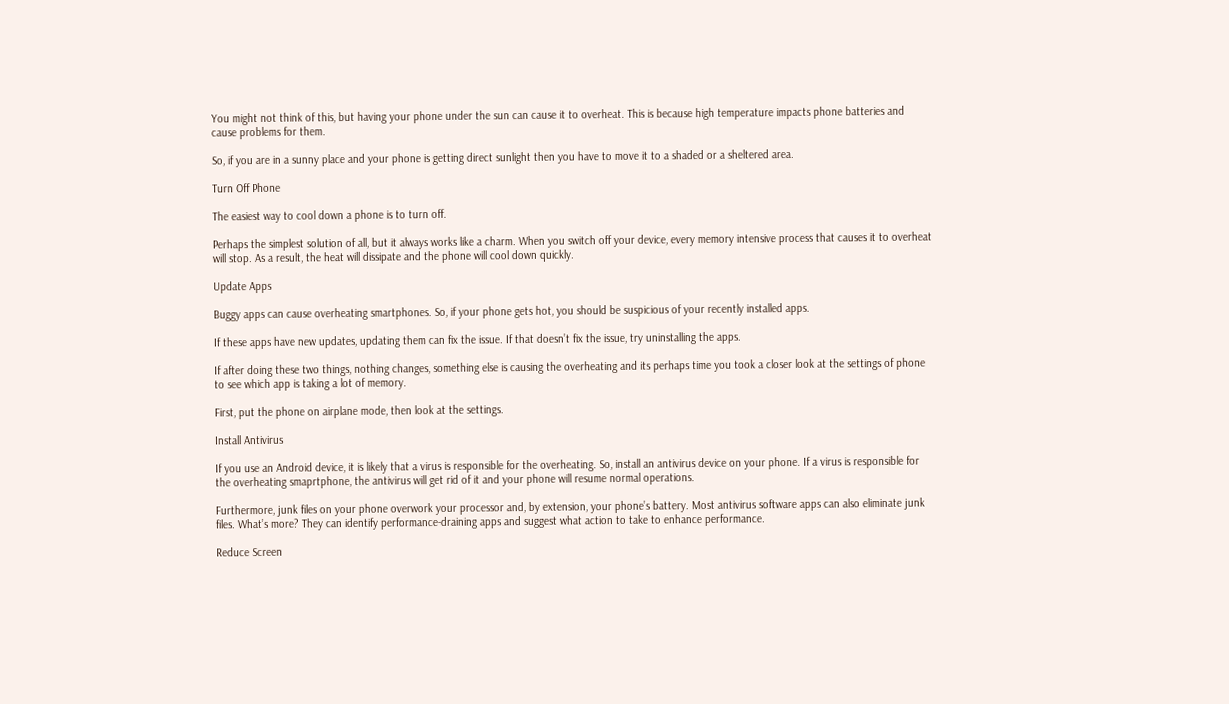You might not think of this, but having your phone under the sun can cause it to overheat. This is because high temperature impacts phone batteries and cause problems for them.

So, if you are in a sunny place and your phone is getting direct sunlight then you have to move it to a shaded or a sheltered area.

Turn Off Phone

The easiest way to cool down a phone is to turn off.

Perhaps the simplest solution of all, but it always works like a charm. When you switch off your device, every memory intensive process that causes it to overheat will stop. As a result, the heat will dissipate and the phone will cool down quickly.

Update Apps

Buggy apps can cause overheating smartphones. So, if your phone gets hot, you should be suspicious of your recently installed apps.

If these apps have new updates, updating them can fix the issue. If that doesn’t fix the issue, try uninstalling the apps.

If after doing these two things, nothing changes, something else is causing the overheating and its perhaps time you took a closer look at the settings of phone to see which app is taking a lot of memory.

First, put the phone on airplane mode, then look at the settings.

Install Antivirus

If you use an Android device, it is likely that a virus is responsible for the overheating. So, install an antivirus device on your phone. If a virus is responsible for the overheating smaprtphone, the antivirus will get rid of it and your phone will resume normal operations.

Furthermore, junk files on your phone overwork your processor and, by extension, your phone’s battery. Most antivirus software apps can also eliminate junk files. What’s more? They can identify performance-draining apps and suggest what action to take to enhance performance.

Reduce Screen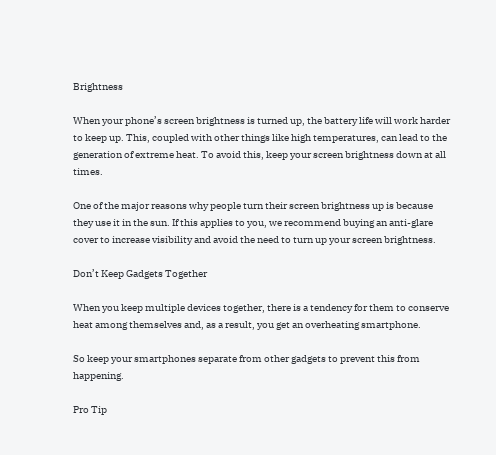Brightness

When your phone’s screen brightness is turned up, the battery life will work harder to keep up. This, coupled with other things like high temperatures, can lead to the generation of extreme heat. To avoid this, keep your screen brightness down at all times.

One of the major reasons why people turn their screen brightness up is because they use it in the sun. If this applies to you, we recommend buying an anti-glare cover to increase visibility and avoid the need to turn up your screen brightness.

Don’t Keep Gadgets Together

When you keep multiple devices together, there is a tendency for them to conserve heat among themselves and, as a result, you get an overheating smartphone.

So keep your smartphones separate from other gadgets to prevent this from happening.

Pro Tip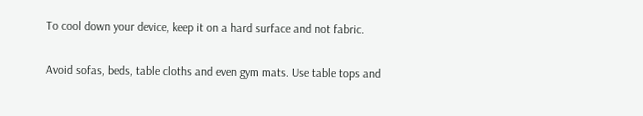To cool down your device, keep it on a hard surface and not fabric.

Avoid sofas, beds, table cloths and even gym mats. Use table tops and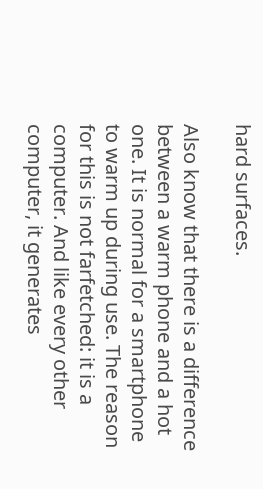hard surfaces.

Also know that there is a difference between a warm phone and a hot one. It is normal for a smartphone to warm up during use. The reason for this is not farfetched: it is a computer. And like every other computer, it generates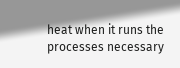heat when it runs the processes necessary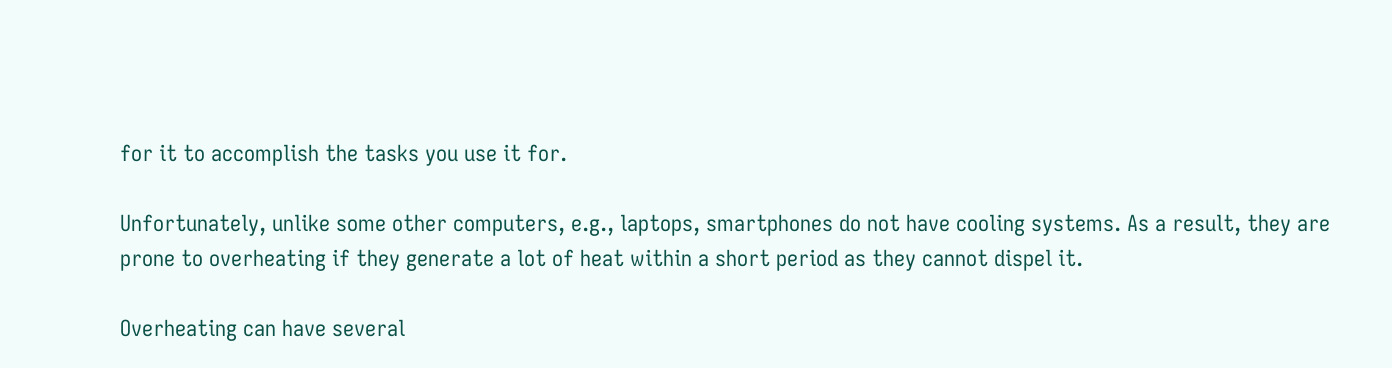for it to accomplish the tasks you use it for.

Unfortunately, unlike some other computers, e.g., laptops, smartphones do not have cooling systems. As a result, they are prone to overheating if they generate a lot of heat within a short period as they cannot dispel it.

Overheating can have several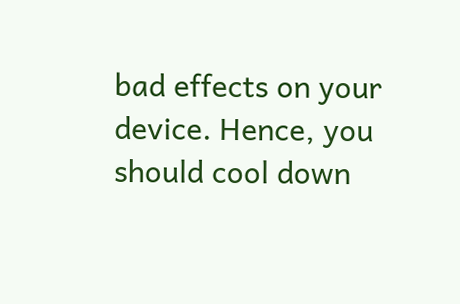bad effects on your device. Hence, you should cool down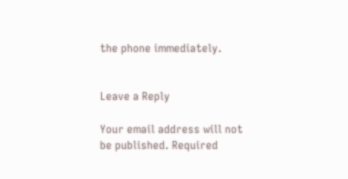the phone immediately.


Leave a Reply

Your email address will not be published. Required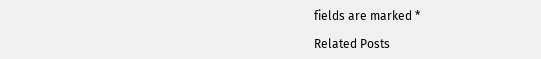fields are marked *

Related Posts